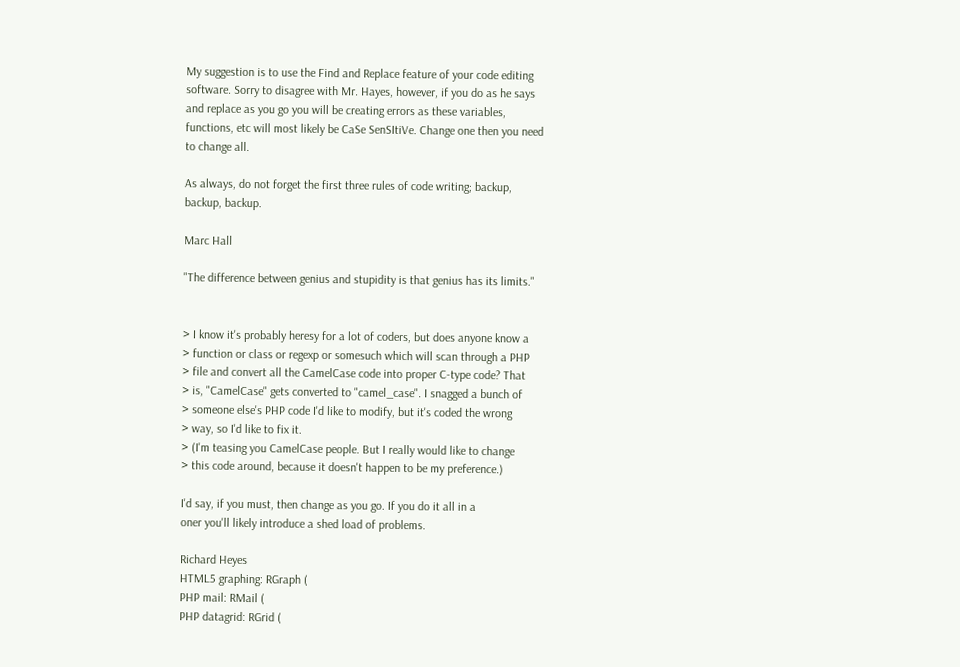My suggestion is to use the Find and Replace feature of your code editing
software. Sorry to disagree with Mr. Hayes, however, if you do as he says
and replace as you go you will be creating errors as these variables,
functions, etc will most likely be CaSe SenSItiVe. Change one then you need
to change all.

As always, do not forget the first three rules of code writing; backup,
backup, backup.

Marc Hall

"The difference between genius and stupidity is that genius has its limits."


> I know it's probably heresy for a lot of coders, but does anyone know a
> function or class or regexp or somesuch which will scan through a PHP
> file and convert all the CamelCase code into proper C-type code? That
> is, "CamelCase" gets converted to "camel_case". I snagged a bunch of
> someone else's PHP code I'd like to modify, but it's coded the wrong
> way, so I'd like to fix it.
> (I'm teasing you CamelCase people. But I really would like to change
> this code around, because it doesn't happen to be my preference.)

I'd say, if you must, then change as you go. If you do it all in a
oner you'll likely introduce a shed load of problems.

Richard Heyes
HTML5 graphing: RGraph (
PHP mail: RMail (
PHP datagrid: RGrid (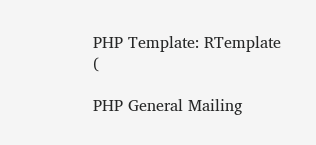PHP Template: RTemplate (

PHP General Mailing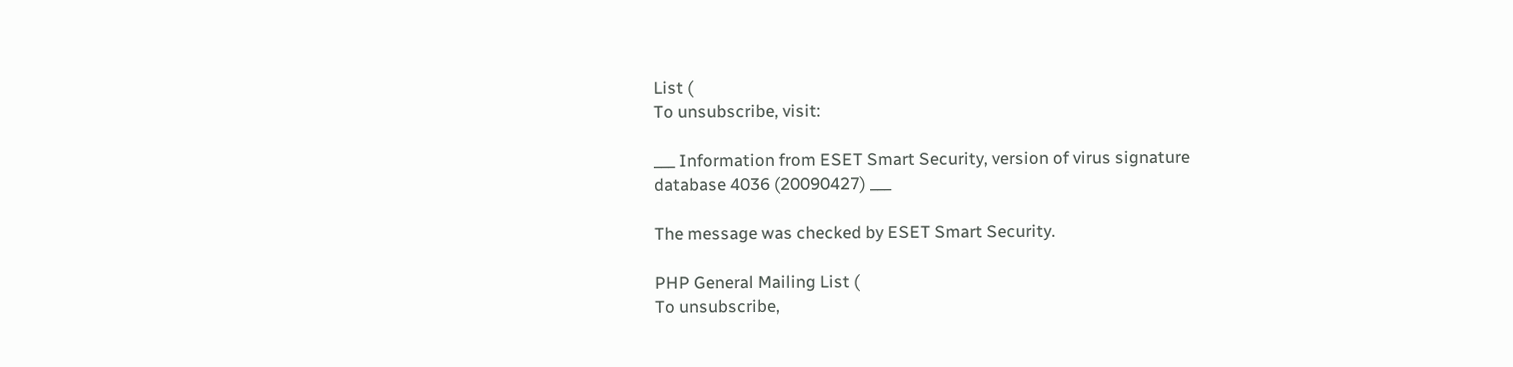List (
To unsubscribe, visit:

___ Information from ESET Smart Security, version of virus signature
database 4036 (20090427) ___

The message was checked by ESET Smart Security.

PHP General Mailing List (
To unsubscribe,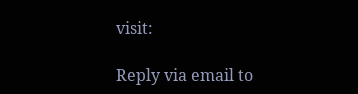visit:

Reply via email to